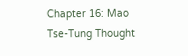Chapter 16: Mao Tse-Tung Thought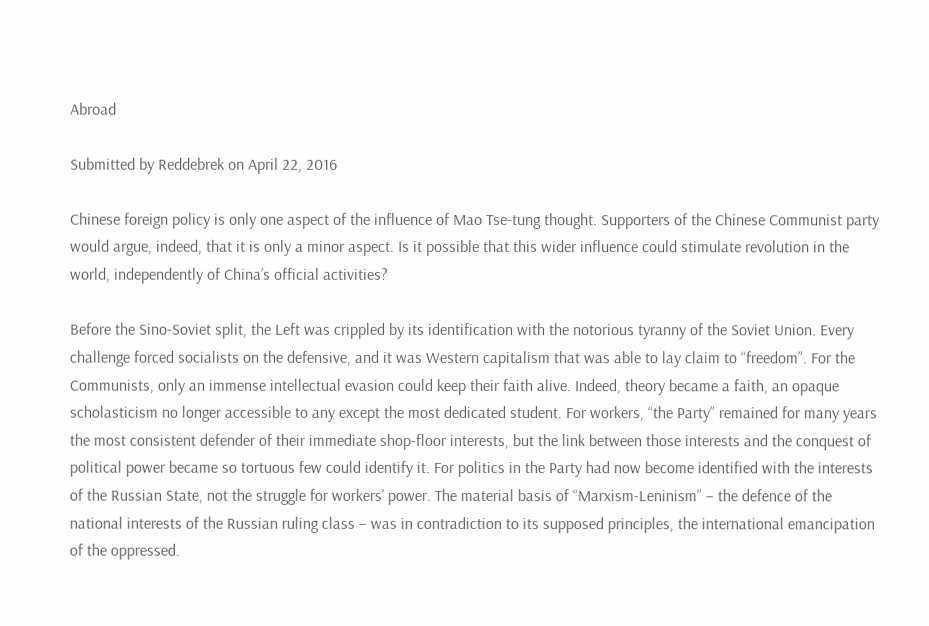Abroad

Submitted by Reddebrek on April 22, 2016

Chinese foreign policy is only one aspect of the influence of Mao Tse-tung thought. Supporters of the Chinese Communist party would argue, indeed, that it is only a minor aspect. Is it possible that this wider influence could stimulate revolution in the world, independently of China’s official activities?

Before the Sino-Soviet split, the Left was crippled by its identification with the notorious tyranny of the Soviet Union. Every challenge forced socialists on the defensive, and it was Western capitalism that was able to lay claim to “freedom”. For the Communists, only an immense intellectual evasion could keep their faith alive. Indeed, theory became a faith, an opaque scholasticism no longer accessible to any except the most dedicated student. For workers, “the Party” remained for many years the most consistent defender of their immediate shop-floor interests, but the link between those interests and the conquest of political power became so tortuous few could identify it. For politics in the Party had now become identified with the interests of the Russian State, not the struggle for workers’ power. The material basis of “Marxism-Leninism” – the defence of the national interests of the Russian ruling class – was in contradiction to its supposed principles, the international emancipation of the oppressed.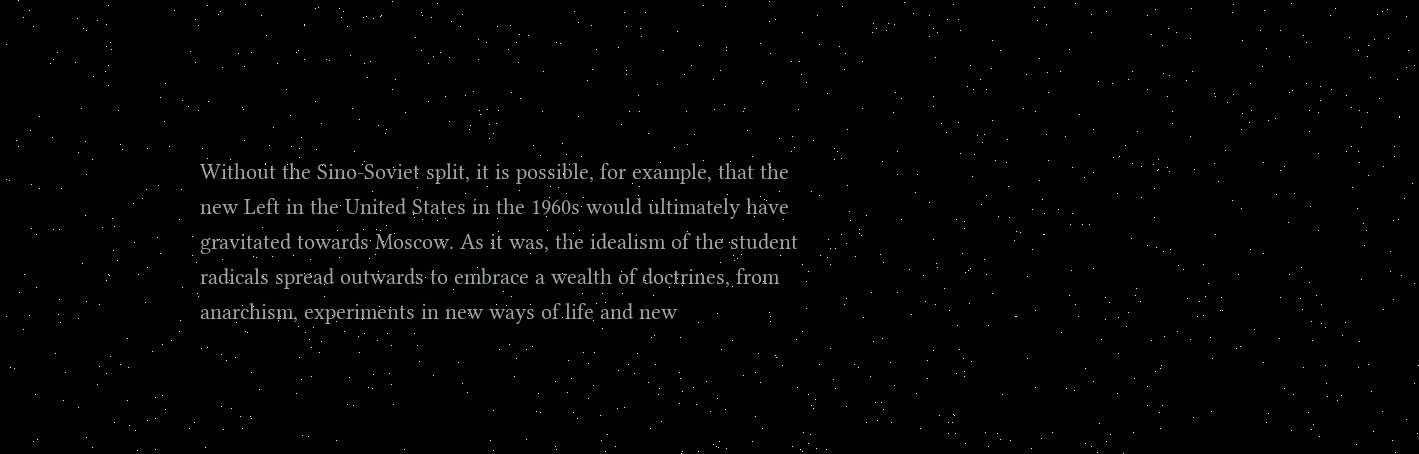Without the Sino-Soviet split, it is possible, for example, that the new Left in the United States in the 1960s would ultimately have gravitated towards Moscow. As it was, the idealism of the student radicals spread outwards to embrace a wealth of doctrines, from anarchism, experiments in new ways of life and new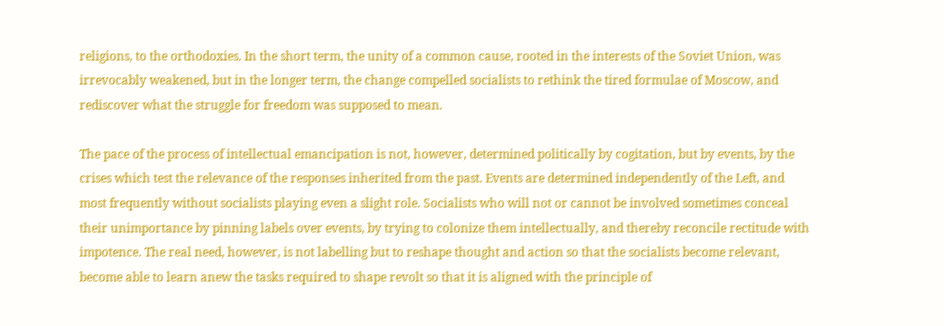religions, to the orthodoxies. In the short term, the unity of a common cause, rooted in the interests of the Soviet Union, was irrevocably weakened, but in the longer term, the change compelled socialists to rethink the tired formulae of Moscow, and rediscover what the struggle for freedom was supposed to mean.

The pace of the process of intellectual emancipation is not, however, determined politically by cogitation, but by events, by the crises which test the relevance of the responses inherited from the past. Events are determined independently of the Left, and most frequently without socialists playing even a slight role. Socialists who will not or cannot be involved sometimes conceal their unimportance by pinning labels over events, by trying to colonize them intellectually, and thereby reconcile rectitude with impotence. The real need, however, is not labelling but to reshape thought and action so that the socialists become relevant, become able to learn anew the tasks required to shape revolt so that it is aligned with the principle of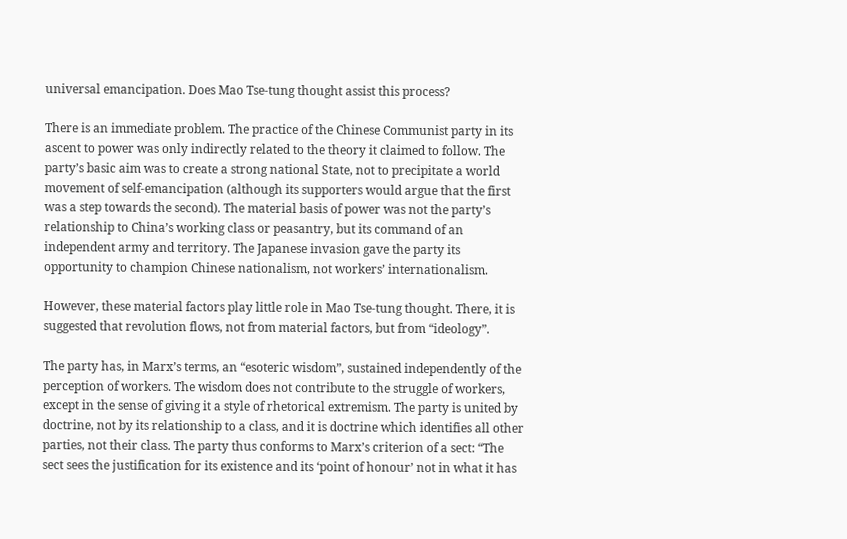universal emancipation. Does Mao Tse-tung thought assist this process?

There is an immediate problem. The practice of the Chinese Communist party in its ascent to power was only indirectly related to the theory it claimed to follow. The party’s basic aim was to create a strong national State, not to precipitate a world movement of self-emancipation (although its supporters would argue that the first was a step towards the second). The material basis of power was not the party’s relationship to China’s working class or peasantry, but its command of an independent army and territory. The Japanese invasion gave the party its opportunity to champion Chinese nationalism, not workers’ internationalism.

However, these material factors play little role in Mao Tse-tung thought. There, it is suggested that revolution flows, not from material factors, but from “ideology”.

The party has, in Marx’s terms, an “esoteric wisdom”, sustained independently of the perception of workers. The wisdom does not contribute to the struggle of workers, except in the sense of giving it a style of rhetorical extremism. The party is united by doctrine, not by its relationship to a class, and it is doctrine which identifies all other parties, not their class. The party thus conforms to Marx’s criterion of a sect: “The sect sees the justification for its existence and its ‘point of honour’ not in what it has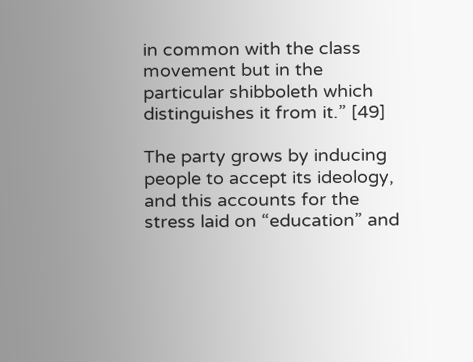in common with the class movement but in the particular shibboleth which distinguishes it from it.” [49]

The party grows by inducing people to accept its ideology, and this accounts for the stress laid on “education” and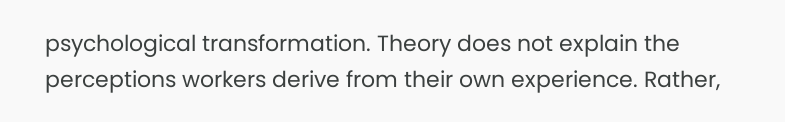psychological transformation. Theory does not explain the perceptions workers derive from their own experience. Rather,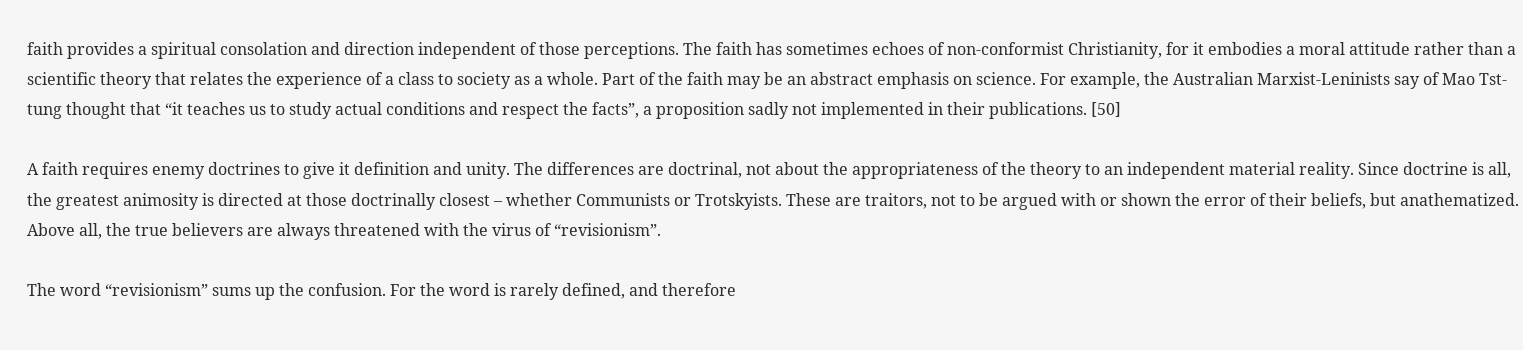faith provides a spiritual consolation and direction independent of those perceptions. The faith has sometimes echoes of non-conformist Christianity, for it embodies a moral attitude rather than a scientific theory that relates the experience of a class to society as a whole. Part of the faith may be an abstract emphasis on science. For example, the Australian Marxist-Leninists say of Mao Tst-tung thought that “it teaches us to study actual conditions and respect the facts”, a proposition sadly not implemented in their publications. [50]

A faith requires enemy doctrines to give it definition and unity. The differences are doctrinal, not about the appropriateness of the theory to an independent material reality. Since doctrine is all, the greatest animosity is directed at those doctrinally closest – whether Communists or Trotskyists. These are traitors, not to be argued with or shown the error of their beliefs, but anathematized. Above all, the true believers are always threatened with the virus of “revisionism”.

The word “revisionism” sums up the confusion. For the word is rarely defined, and therefore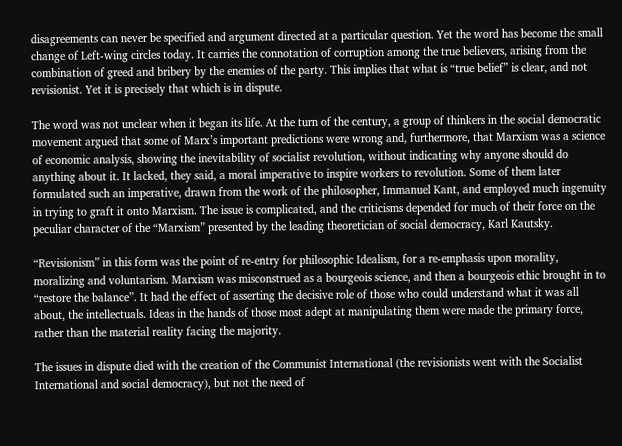disagreements can never be specified and argument directed at a particular question. Yet the word has become the small change of Left-wing circles today. It carries the connotation of corruption among the true believers, arising from the combination of greed and bribery by the enemies of the party. This implies that what is “true belief” is clear, and not revisionist. Yet it is precisely that which is in dispute.

The word was not unclear when it began its life. At the turn of the century, a group of thinkers in the social democratic movement argued that some of Marx’s important predictions were wrong and, furthermore, that Marxism was a science of economic analysis, showing the inevitability of socialist revolution, without indicating why anyone should do anything about it. It lacked, they said, a moral imperative to inspire workers to revolution. Some of them later formulated such an imperative, drawn from the work of the philosopher, Immanuel Kant, and employed much ingenuity in trying to graft it onto Marxism. The issue is complicated, and the criticisms depended for much of their force on the peculiar character of the “Marxism” presented by the leading theoretician of social democracy, Karl Kautsky.

“Revisionism” in this form was the point of re-entry for philosophic Idealism, for a re-emphasis upon morality, moralizing and voluntarism. Marxism was misconstrued as a bourgeois science, and then a bourgeois ethic brought in to “restore the balance”. It had the effect of asserting the decisive role of those who could understand what it was all about, the intellectuals. Ideas in the hands of those most adept at manipulating them were made the primary force, rather than the material reality facing the majority.

The issues in dispute died with the creation of the Communist International (the revisionists went with the Socialist International and social democracy), but not the need of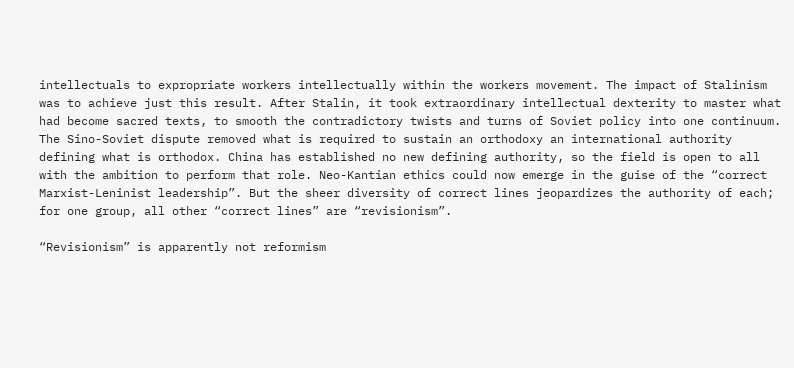intellectuals to expropriate workers intellectually within the workers movement. The impact of Stalinism was to achieve just this result. After Stalin, it took extraordinary intellectual dexterity to master what had become sacred texts, to smooth the contradictory twists and turns of Soviet policy into one continuum. The Sino-Soviet dispute removed what is required to sustain an orthodoxy an international authority defining what is orthodox. China has established no new defining authority, so the field is open to all with the ambition to perform that role. Neo-Kantian ethics could now emerge in the guise of the “correct Marxist-Leninist leadership”. But the sheer diversity of correct lines jeopardizes the authority of each; for one group, all other “correct lines” are “revisionism”.

“Revisionism” is apparently not reformism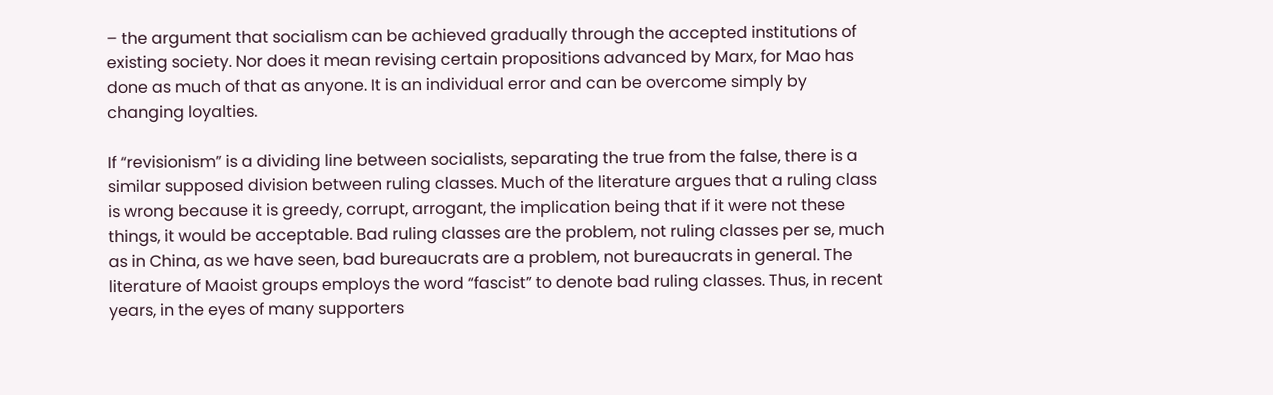– the argument that socialism can be achieved gradually through the accepted institutions of existing society. Nor does it mean revising certain propositions advanced by Marx, for Mao has done as much of that as anyone. It is an individual error and can be overcome simply by changing loyalties.

If “revisionism” is a dividing line between socialists, separating the true from the false, there is a similar supposed division between ruling classes. Much of the literature argues that a ruling class is wrong because it is greedy, corrupt, arrogant, the implication being that if it were not these things, it would be acceptable. Bad ruling classes are the problem, not ruling classes per se, much as in China, as we have seen, bad bureaucrats are a problem, not bureaucrats in general. The literature of Maoist groups employs the word “fascist” to denote bad ruling classes. Thus, in recent years, in the eyes of many supporters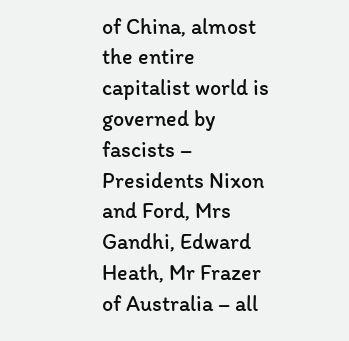of China, almost the entire capitalist world is governed by fascists – Presidents Nixon and Ford, Mrs Gandhi, Edward Heath, Mr Frazer of Australia – all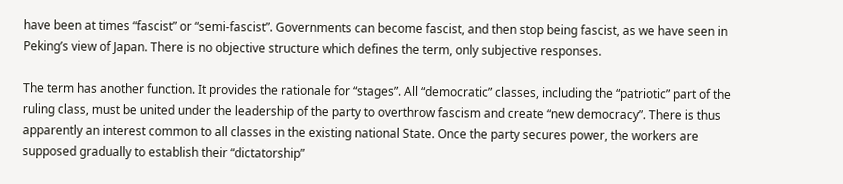have been at times “fascist” or “semi-fascist”. Governments can become fascist, and then stop being fascist, as we have seen in Peking’s view of Japan. There is no objective structure which defines the term, only subjective responses.

The term has another function. It provides the rationale for “stages”. All “democratic” classes, including the “patriotic” part of the ruling class, must be united under the leadership of the party to overthrow fascism and create “new democracy”. There is thus apparently an interest common to all classes in the existing national State. Once the party secures power, the workers are supposed gradually to establish their “dictatorship”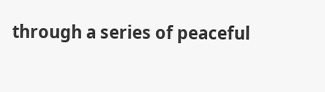through a series of peaceful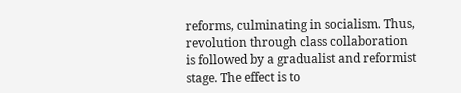reforms, culminating in socialism. Thus, revolution through class collaboration is followed by a gradualist and reformist stage. The effect is to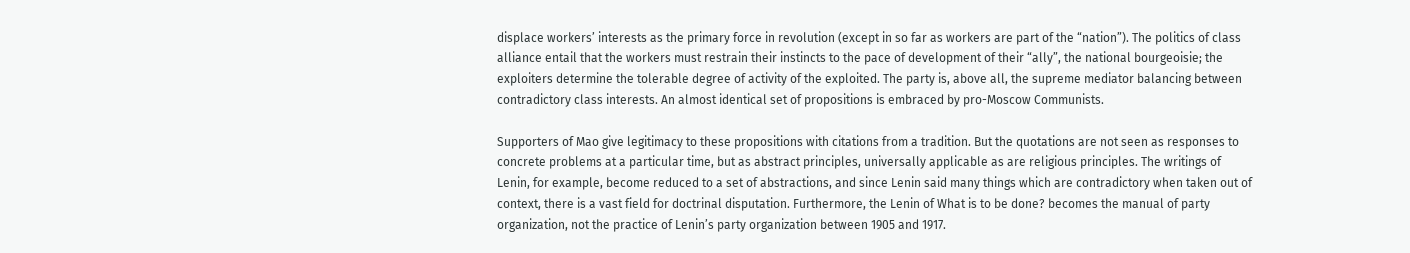displace workers’ interests as the primary force in revolution (except in so far as workers are part of the “nation”). The politics of class alliance entail that the workers must restrain their instincts to the pace of development of their “ally”, the national bourgeoisie; the exploiters determine the tolerable degree of activity of the exploited. The party is, above all, the supreme mediator balancing between contradictory class interests. An almost identical set of propositions is embraced by pro-Moscow Communists.

Supporters of Mao give legitimacy to these propositions with citations from a tradition. But the quotations are not seen as responses to concrete problems at a particular time, but as abstract principles, universally applicable as are religious principles. The writings of Lenin, for example, become reduced to a set of abstractions, and since Lenin said many things which are contradictory when taken out of context, there is a vast field for doctrinal disputation. Furthermore, the Lenin of What is to be done? becomes the manual of party organization, not the practice of Lenin’s party organization between 1905 and 1917.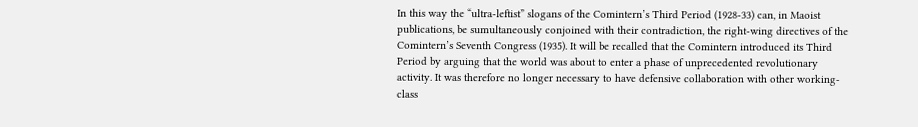In this way the “ultra-leftist” slogans of the Comintern’s Third Period (1928-33) can, in Maoist publications, be sumultaneously conjoined with their contradiction, the right-wing directives of the Comintern’s Seventh Congress (1935). It will be recalled that the Comintern introduced its Third Period by arguing that the world was about to enter a phase of unprecedented revolutionary activity. It was therefore no longer necessary to have defensive collaboration with other working- class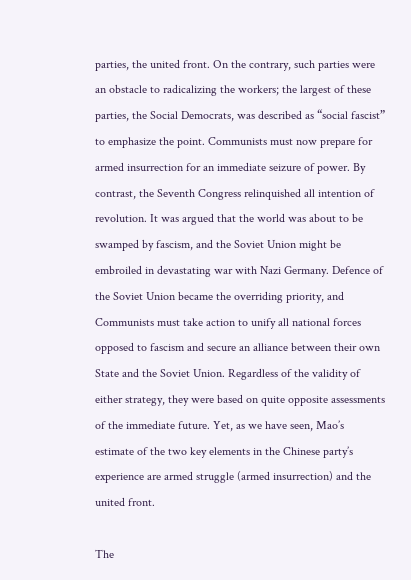parties, the united front. On the contrary, such parties were an obstacle to radicalizing the workers; the largest of these parties, the Social Democrats, was described as “social fascist” to emphasize the point. Communists must now prepare for armed insurrection for an immediate seizure of power. By contrast, the Seventh Congress relinquished all intention of revolution. It was argued that the world was about to be swamped by fascism, and the Soviet Union might be embroiled in devastating war with Nazi Germany. Defence of the Soviet Union became the overriding priority, and Communists must take action to unify all national forces opposed to fascism and secure an alliance between their own State and the Soviet Union. Regardless of the validity of either strategy, they were based on quite opposite assessments of the immediate future. Yet, as we have seen, Mao’s estimate of the two key elements in the Chinese party’s experience are armed struggle (armed insurrection) and the united front.

The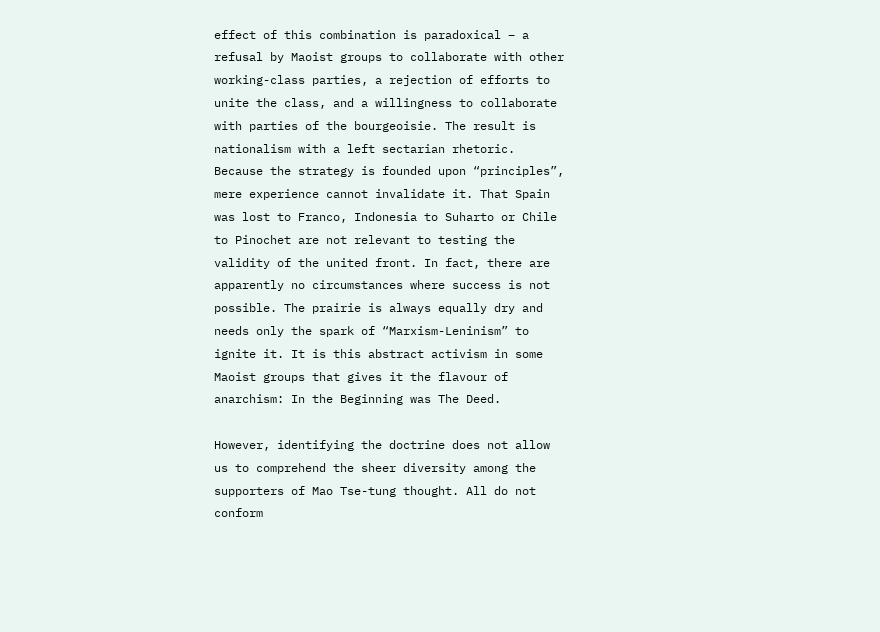effect of this combination is paradoxical – a refusal by Maoist groups to collaborate with other working-class parties, a rejection of efforts to unite the class, and a willingness to collaborate with parties of the bourgeoisie. The result is nationalism with a left sectarian rhetoric. Because the strategy is founded upon “principles”, mere experience cannot invalidate it. That Spain was lost to Franco, Indonesia to Suharto or Chile to Pinochet are not relevant to testing the validity of the united front. In fact, there are apparently no circumstances where success is not possible. The prairie is always equally dry and needs only the spark of “Marxism-Leninism” to ignite it. It is this abstract activism in some Maoist groups that gives it the flavour of anarchism: In the Beginning was The Deed.

However, identifying the doctrine does not allow us to comprehend the sheer diversity among the supporters of Mao Tse-tung thought. All do not conform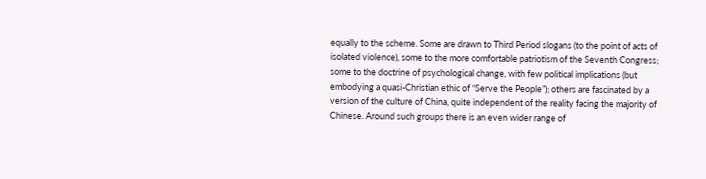equally to the scheme. Some are drawn to Third Period slogans (to the point of acts of isolated violence), some to the more comfortable patriotism of the Seventh Congress; some to the doctrine of psychological change, with few political implications (but embodying a quasi-Christian ethic of “Serve the People”); others are fascinated by a version of the culture of China, quite independent of the reality facing the majority of Chinese. Around such groups there is an even wider range of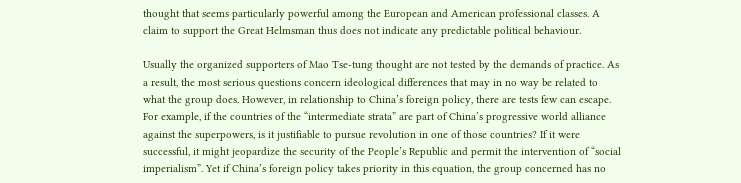thought that seems particularly powerful among the European and American professional classes. A claim to support the Great Helmsman thus does not indicate any predictable political behaviour.

Usually the organized supporters of Mao Tse-tung thought are not tested by the demands of practice. As a result, the most serious questions concern ideological differences that may in no way be related to what the group does. However, in relationship to China’s foreign policy, there are tests few can escape. For example, if the countries of the “intermediate strata” are part of China’s progressive world alliance against the superpowers, is it justifiable to pursue revolution in one of those countries? If it were successful, it might jeopardize the security of the People’s Republic and permit the intervention of “social imperialism”. Yet if China’s foreign policy takes priority in this equation, the group concerned has no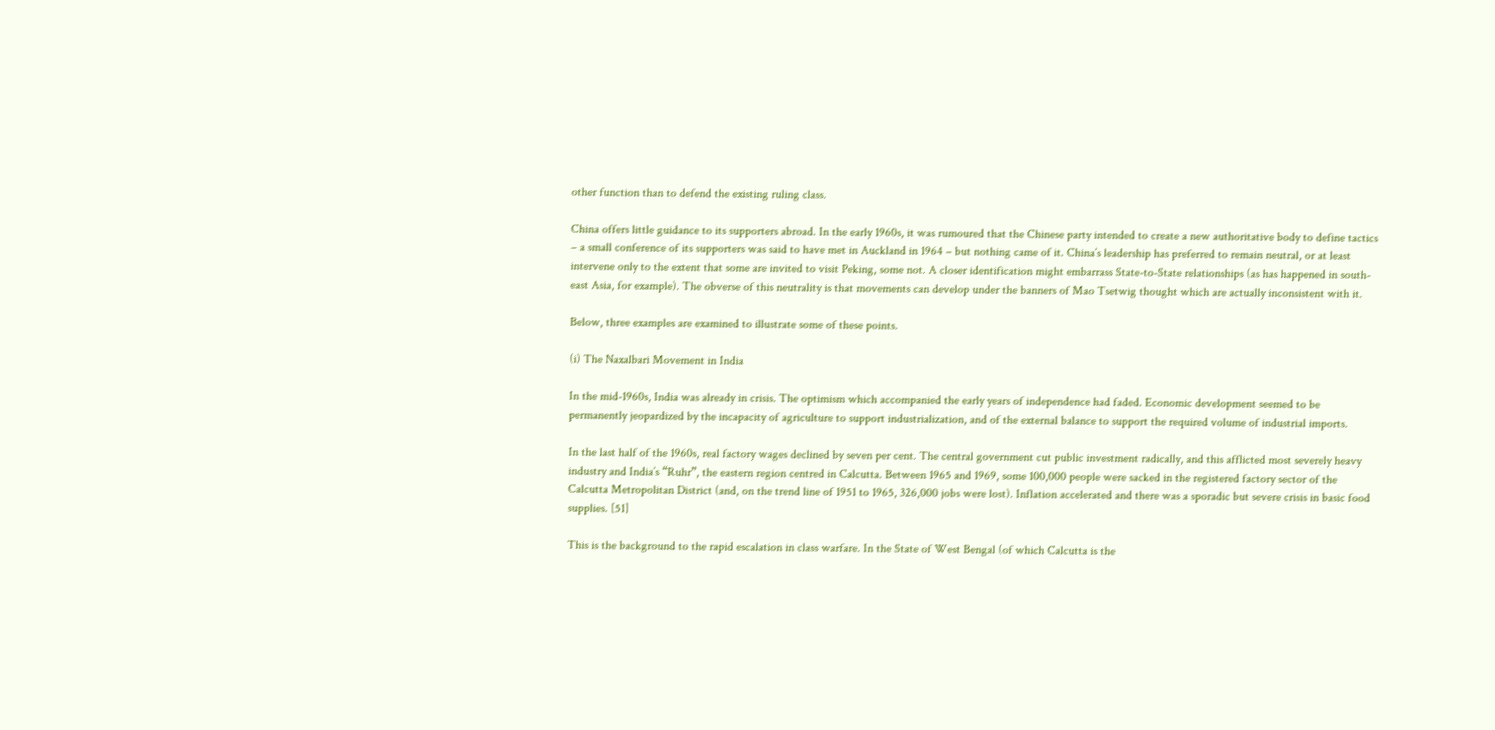other function than to defend the existing ruling class.

China offers little guidance to its supporters abroad. In the early 1960s, it was rumoured that the Chinese party intended to create a new authoritative body to define tactics – a small conference of its supporters was said to have met in Auckland in 1964 – but nothing came of it. China’s leadership has preferred to remain neutral, or at least intervene only to the extent that some are invited to visit Peking, some not. A closer identification might embarrass State-to-State relationships (as has happened in south-east Asia, for example). The obverse of this neutrality is that movements can develop under the banners of Mao Tsetwig thought which are actually inconsistent with it.

Below, three examples are examined to illustrate some of these points.

(i) The Naxalbari Movement in India

In the mid-1960s, India was already in crisis. The optimism which accompanied the early years of independence had faded. Economic development seemed to be permanently jeopardized by the incapacity of agriculture to support industrialization, and of the external balance to support the required volume of industrial imports.

In the last half of the 1960s, real factory wages declined by seven per cent. The central government cut public investment radically, and this afflicted most severely heavy industry and India’s “Ruhr”, the eastern region centred in Calcutta. Between 1965 and 1969, some 100,000 people were sacked in the registered factory sector of the Calcutta Metropolitan District (and, on the trend line of 1951 to 1965, 326,000 jobs were lost). Inflation accelerated and there was a sporadic but severe crisis in basic food supplies. [51]

This is the background to the rapid escalation in class warfare. In the State of West Bengal (of which Calcutta is the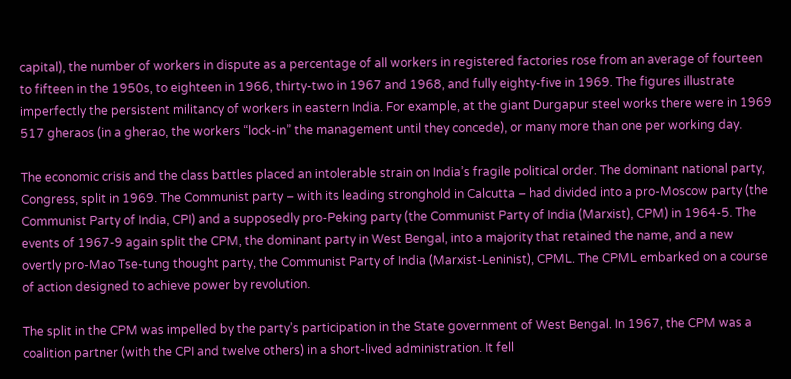capital), the number of workers in dispute as a percentage of all workers in registered factories rose from an average of fourteen to fifteen in the 1950s, to eighteen in 1966, thirty-two in 1967 and 1968, and fully eighty-five in 1969. The figures illustrate imperfectly the persistent militancy of workers in eastern India. For example, at the giant Durgapur steel works there were in 1969 517 gheraos (in a gherao, the workers “lock-in” the management until they concede), or many more than one per working day.

The economic crisis and the class battles placed an intolerable strain on India’s fragile political order. The dominant national party, Congress, split in 1969. The Communist party – with its leading stronghold in Calcutta – had divided into a pro-Moscow party (the Communist Party of India, CPI) and a supposedly pro-Peking party (the Communist Party of India (Marxist), CPM) in 1964-5. The events of 1967-9 again split the CPM, the dominant party in West Bengal, into a majority that retained the name, and a new overtly pro-Mao Tse-tung thought party, the Communist Party of India (Marxist-Leninist), CPML. The CPML embarked on a course of action designed to achieve power by revolution.

The split in the CPM was impelled by the party’s participation in the State government of West Bengal. In 1967, the CPM was a coalition partner (with the CPI and twelve others) in a short-lived administration. It fell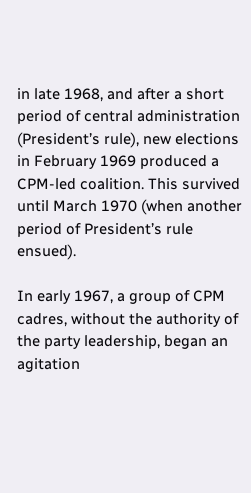in late 1968, and after a short period of central administration (President’s rule), new elections in February 1969 produced a CPM-led coalition. This survived until March 1970 (when another period of President’s rule ensued).

In early 1967, a group of CPM cadres, without the authority of the party leadership, began an agitation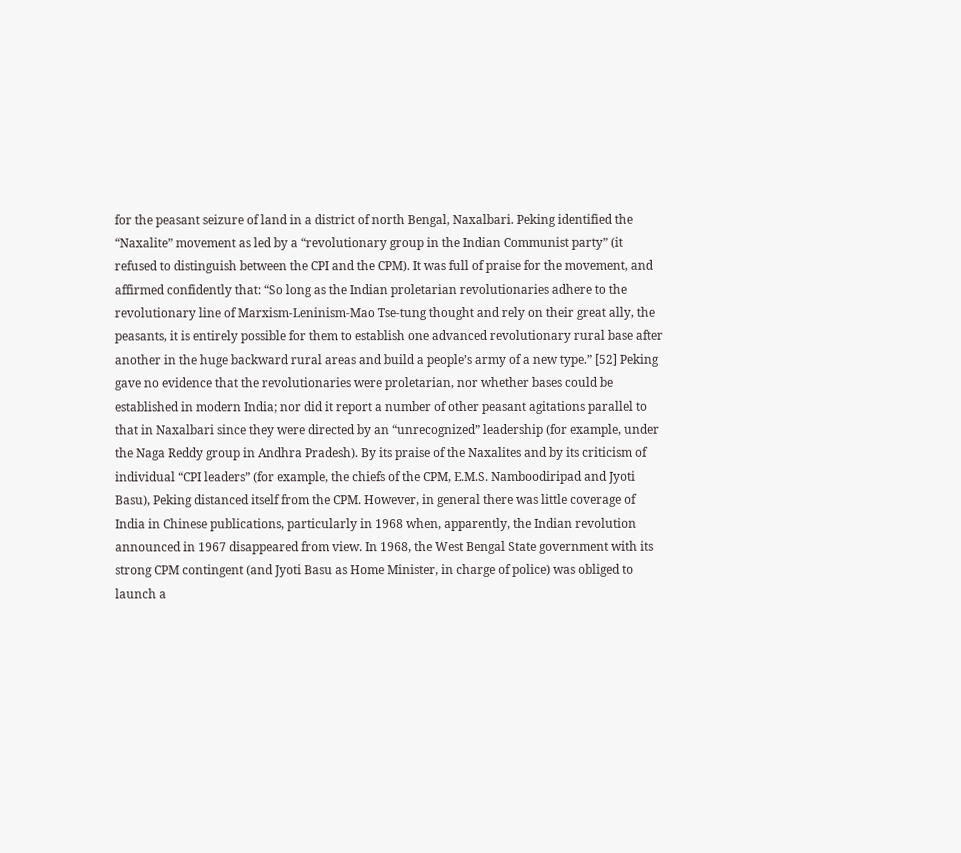for the peasant seizure of land in a district of north Bengal, Naxalbari. Peking identified the “Naxalite” movement as led by a “revolutionary group in the Indian Communist party” (it refused to distinguish between the CPI and the CPM). It was full of praise for the movement, and affirmed confidently that: “So long as the Indian proletarian revolutionaries adhere to the revolutionary line of Marxism-Leninism-Mao Tse-tung thought and rely on their great ally, the peasants, it is entirely possible for them to establish one advanced revolutionary rural base after another in the huge backward rural areas and build a people’s army of a new type.” [52] Peking gave no evidence that the revolutionaries were proletarian, nor whether bases could be established in modern India; nor did it report a number of other peasant agitations parallel to that in Naxalbari since they were directed by an “unrecognized” leadership (for example, under the Naga Reddy group in Andhra Pradesh). By its praise of the Naxalites and by its criticism of individual “CPI leaders” (for example, the chiefs of the CPM, E.M.S. Namboodiripad and Jyoti Basu), Peking distanced itself from the CPM. However, in general there was little coverage of India in Chinese publications, particularly in 1968 when, apparently, the Indian revolution announced in 1967 disappeared from view. In 1968, the West Bengal State government with its strong CPM contingent (and Jyoti Basu as Home Minister, in charge of police) was obliged to launch a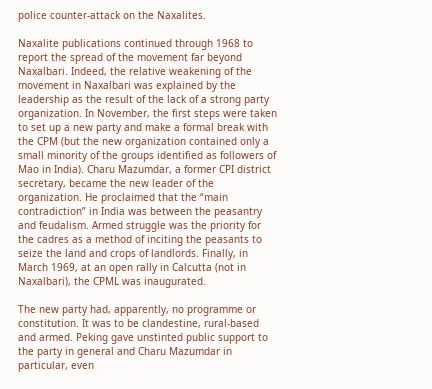police counter-attack on the Naxalites.

Naxalite publications continued through 1968 to report the spread of the movement far beyond Naxalbari. Indeed, the relative weakening of the movement in Naxalbari was explained by the leadership as the result of the lack of a strong party organization. In November, the first steps were taken to set up a new party and make a formal break with the CPM (but the new organization contained only a small minority of the groups identified as followers of Mao in India). Charu Mazumdar, a former CPI district secretary, became the new leader of the organization. He proclaimed that the “main contradiction” in India was between the peasantry and feudalism. Armed struggle was the priority for the cadres as a method of inciting the peasants to seize the land and crops of landlords. Finally, in March 1969, at an open rally in Calcutta (not in Naxalbari), the CPML was inaugurated.

The new party had, apparently, no programme or constitution. It was to be clandestine, rural-based and armed. Peking gave unstinted public support to the party in general and Charu Mazumdar in particular, even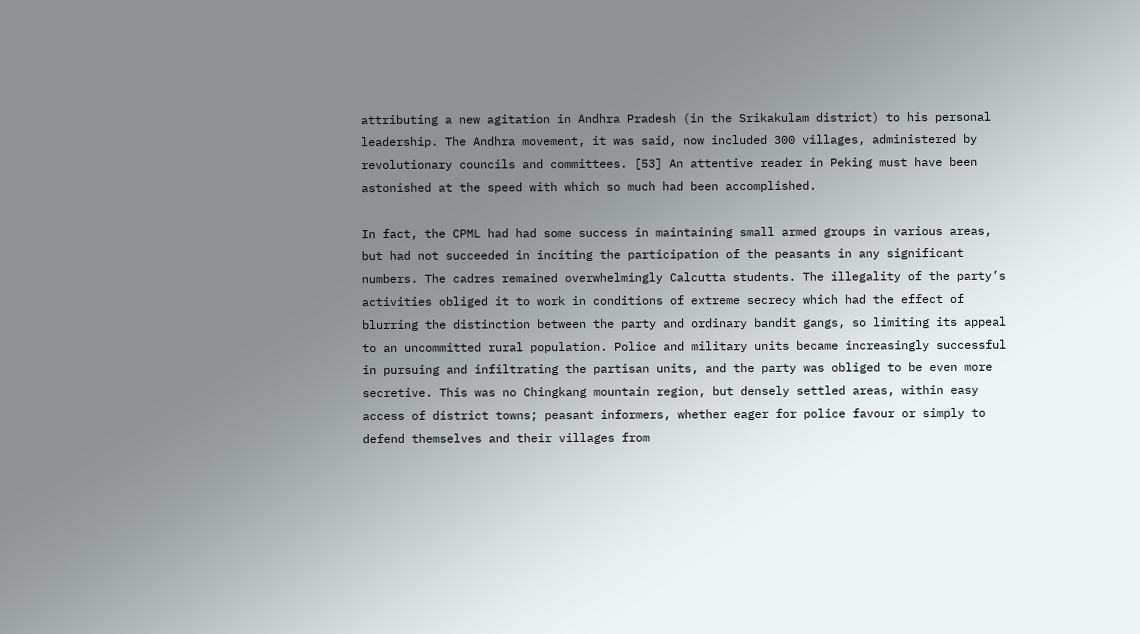attributing a new agitation in Andhra Pradesh (in the Srikakulam district) to his personal leadership. The Andhra movement, it was said, now included 300 villages, administered by revolutionary councils and committees. [53] An attentive reader in Peking must have been astonished at the speed with which so much had been accomplished.

In fact, the CPML had had some success in maintaining small armed groups in various areas, but had not succeeded in inciting the participation of the peasants in any significant numbers. The cadres remained overwhelmingly Calcutta students. The illegality of the party’s activities obliged it to work in conditions of extreme secrecy which had the effect of blurring the distinction between the party and ordinary bandit gangs, so limiting its appeal to an uncommitted rural population. Police and military units became increasingly successful in pursuing and infiltrating the partisan units, and the party was obliged to be even more secretive. This was no Chingkang mountain region, but densely settled areas, within easy access of district towns; peasant informers, whether eager for police favour or simply to defend themselves and their villages from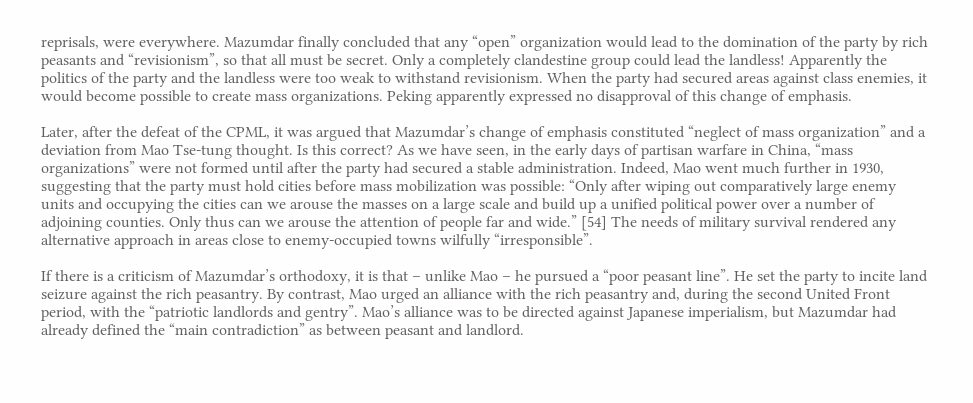reprisals, were everywhere. Mazumdar finally concluded that any “open” organization would lead to the domination of the party by rich peasants and “revisionism”, so that all must be secret. Only a completely clandestine group could lead the landless! Apparently the politics of the party and the landless were too weak to withstand revisionism. When the party had secured areas against class enemies, it would become possible to create mass organizations. Peking apparently expressed no disapproval of this change of emphasis.

Later, after the defeat of the CPML, it was argued that Mazumdar’s change of emphasis constituted “neglect of mass organization” and a deviation from Mao Tse-tung thought. Is this correct? As we have seen, in the early days of partisan warfare in China, “mass organizations” were not formed until after the party had secured a stable administration. Indeed, Mao went much further in 1930, suggesting that the party must hold cities before mass mobilization was possible: “Only after wiping out comparatively large enemy units and occupying the cities can we arouse the masses on a large scale and build up a unified political power over a number of adjoining counties. Only thus can we arouse the attention of people far and wide.” [54] The needs of military survival rendered any alternative approach in areas close to enemy-occupied towns wilfully “irresponsible”.

If there is a criticism of Mazumdar’s orthodoxy, it is that – unlike Mao – he pursued a “poor peasant line”. He set the party to incite land seizure against the rich peasantry. By contrast, Mao urged an alliance with the rich peasantry and, during the second United Front period, with the “patriotic landlords and gentry”. Mao’s alliance was to be directed against Japanese imperialism, but Mazumdar had already defined the “main contradiction” as between peasant and landlord.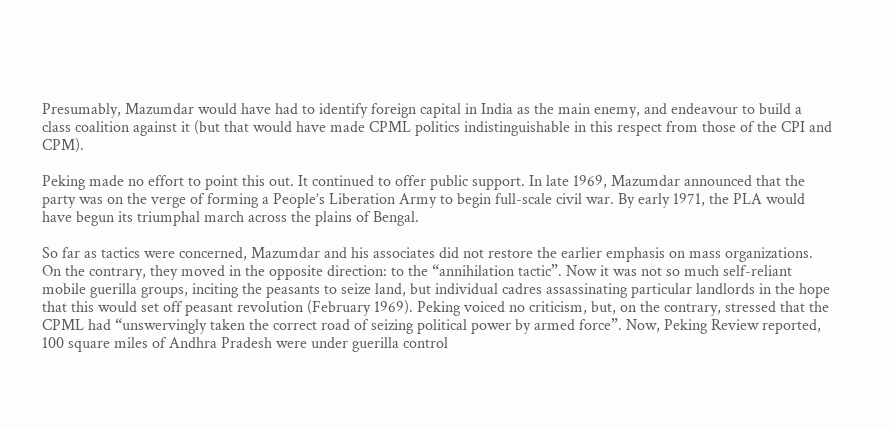Presumably, Mazumdar would have had to identify foreign capital in India as the main enemy, and endeavour to build a class coalition against it (but that would have made CPML politics indistinguishable in this respect from those of the CPI and CPM).

Peking made no effort to point this out. It continued to offer public support. In late 1969, Mazumdar announced that the party was on the verge of forming a People’s Liberation Army to begin full-scale civil war. By early 1971, the PLA would have begun its triumphal march across the plains of Bengal.

So far as tactics were concerned, Mazumdar and his associates did not restore the earlier emphasis on mass organizations. On the contrary, they moved in the opposite direction: to the “annihilation tactic”. Now it was not so much self-reliant mobile guerilla groups, inciting the peasants to seize land, but individual cadres assassinating particular landlords in the hope that this would set off peasant revolution (February 1969). Peking voiced no criticism, but, on the contrary, stressed that the CPML had “unswervingly taken the correct road of seizing political power by armed force”. Now, Peking Review reported, 100 square miles of Andhra Pradesh were under guerilla control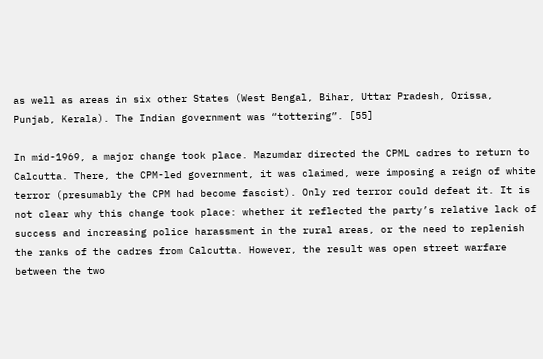as well as areas in six other States (West Bengal, Bihar, Uttar Pradesh, Orissa, Punjab, Kerala). The Indian government was “tottering”. [55]

In mid-1969, a major change took place. Mazumdar directed the CPML cadres to return to Calcutta. There, the CPM-led government, it was claimed, were imposing a reign of white terror (presumably the CPM had become fascist). Only red terror could defeat it. It is not clear why this change took place: whether it reflected the party’s relative lack of success and increasing police harassment in the rural areas, or the need to replenish the ranks of the cadres from Calcutta. However, the result was open street warfare between the two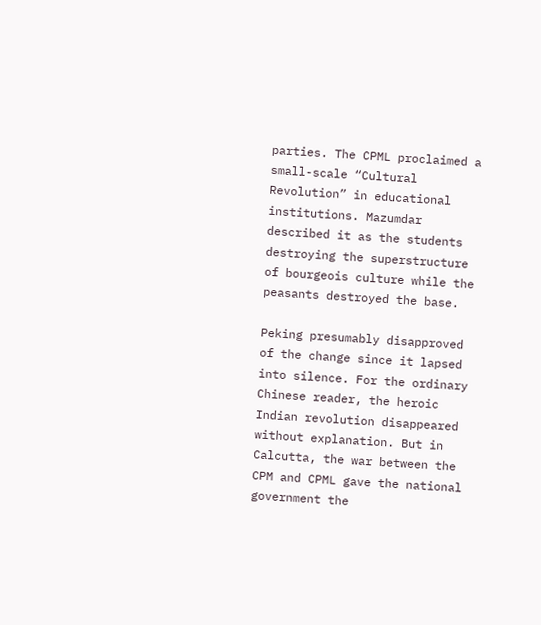parties. The CPML proclaimed a small-scale “Cultural Revolution” in educational institutions. Mazumdar described it as the students destroying the superstructure of bourgeois culture while the peasants destroyed the base.

Peking presumably disapproved of the change since it lapsed into silence. For the ordinary Chinese reader, the heroic Indian revolution disappeared without explanation. But in Calcutta, the war between the CPM and CPML gave the national government the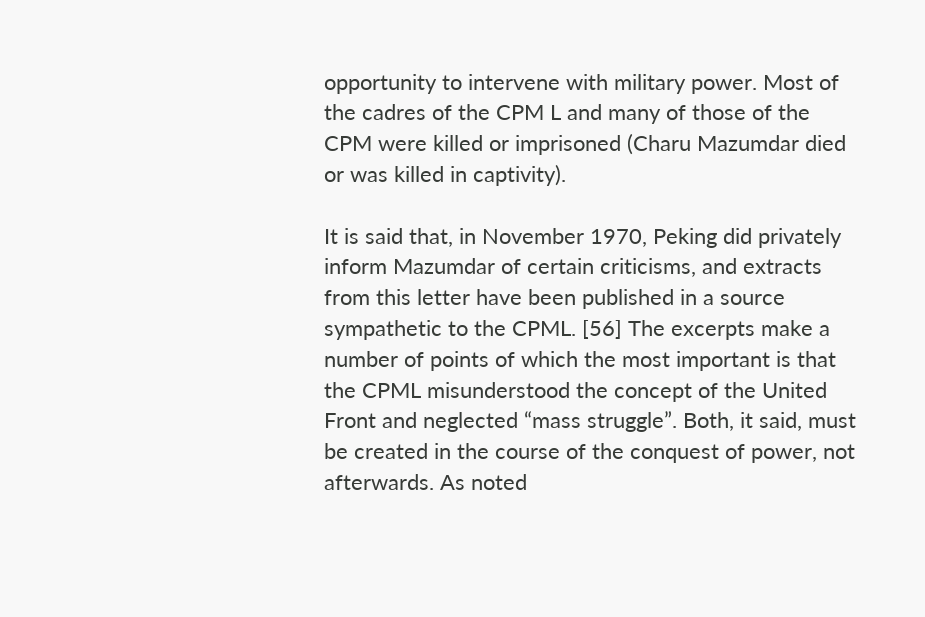opportunity to intervene with military power. Most of the cadres of the CPM L and many of those of the CPM were killed or imprisoned (Charu Mazumdar died or was killed in captivity).

It is said that, in November 1970, Peking did privately inform Mazumdar of certain criticisms, and extracts from this letter have been published in a source sympathetic to the CPML. [56] The excerpts make a number of points of which the most important is that the CPML misunderstood the concept of the United Front and neglected “mass struggle”. Both, it said, must be created in the course of the conquest of power, not afterwards. As noted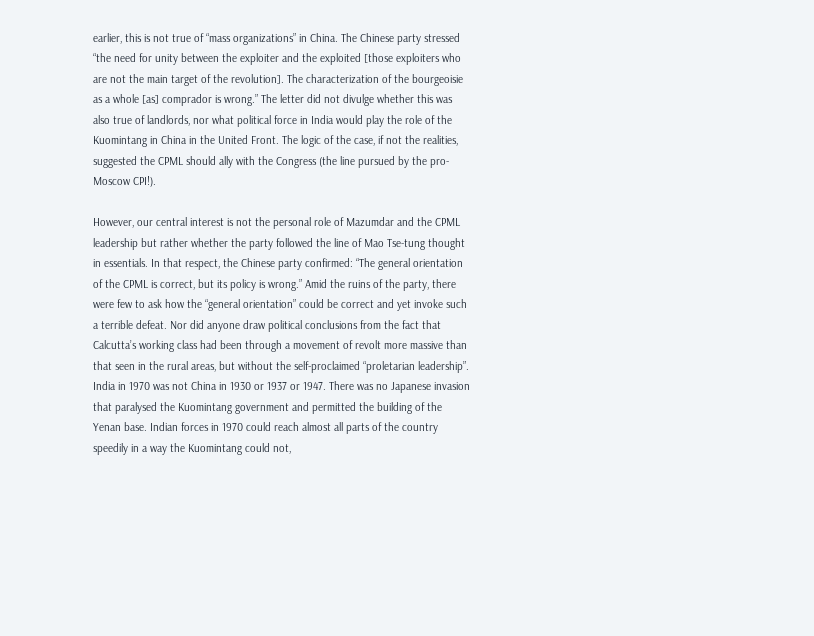earlier, this is not true of “mass organizations” in China. The Chinese party stressed “the need for unity between the exploiter and the exploited [those exploiters who are not the main target of the revolution]. The characterization of the bourgeoisie as a whole [as] comprador is wrong.” The letter did not divulge whether this was also true of landlords, nor what political force in India would play the role of the Kuomintang in China in the United Front. The logic of the case, if not the realities, suggested the CPML should ally with the Congress (the line pursued by the pro-Moscow CPI!).

However, our central interest is not the personal role of Mazumdar and the CPML leadership but rather whether the party followed the line of Mao Tse-tung thought in essentials. In that respect, the Chinese party confirmed: “The general orientation of the CPML is correct, but its policy is wrong.” Amid the ruins of the party, there were few to ask how the “general orientation” could be correct and yet invoke such a terrible defeat. Nor did anyone draw political conclusions from the fact that Calcutta’s working class had been through a movement of revolt more massive than that seen in the rural areas, but without the self-proclaimed “proletarian leadership”. India in 1970 was not China in 1930 or 1937 or 1947. There was no Japanese invasion that paralysed the Kuomintang government and permitted the building of the Yenan base. Indian forces in 1970 could reach almost all parts of the country speedily in a way the Kuomintang could not,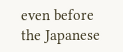even before the Japanese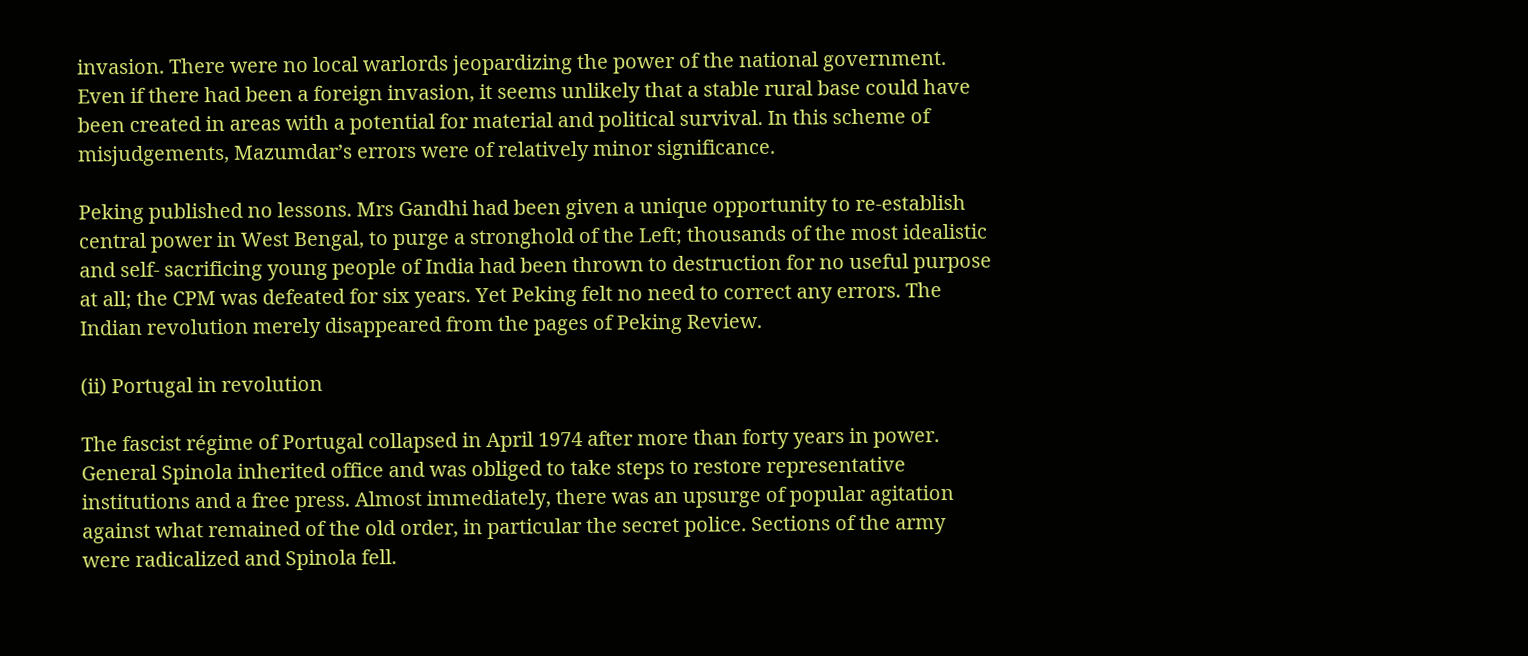invasion. There were no local warlords jeopardizing the power of the national government. Even if there had been a foreign invasion, it seems unlikely that a stable rural base could have been created in areas with a potential for material and political survival. In this scheme of misjudgements, Mazumdar’s errors were of relatively minor significance.

Peking published no lessons. Mrs Gandhi had been given a unique opportunity to re-establish central power in West Bengal, to purge a stronghold of the Left; thousands of the most idealistic and self- sacrificing young people of India had been thrown to destruction for no useful purpose at all; the CPM was defeated for six years. Yet Peking felt no need to correct any errors. The Indian revolution merely disappeared from the pages of Peking Review.

(ii) Portugal in revolution

The fascist régime of Portugal collapsed in April 1974 after more than forty years in power. General Spinola inherited office and was obliged to take steps to restore representative institutions and a free press. Almost immediately, there was an upsurge of popular agitation against what remained of the old order, in particular the secret police. Sections of the army were radicalized and Spinola fell.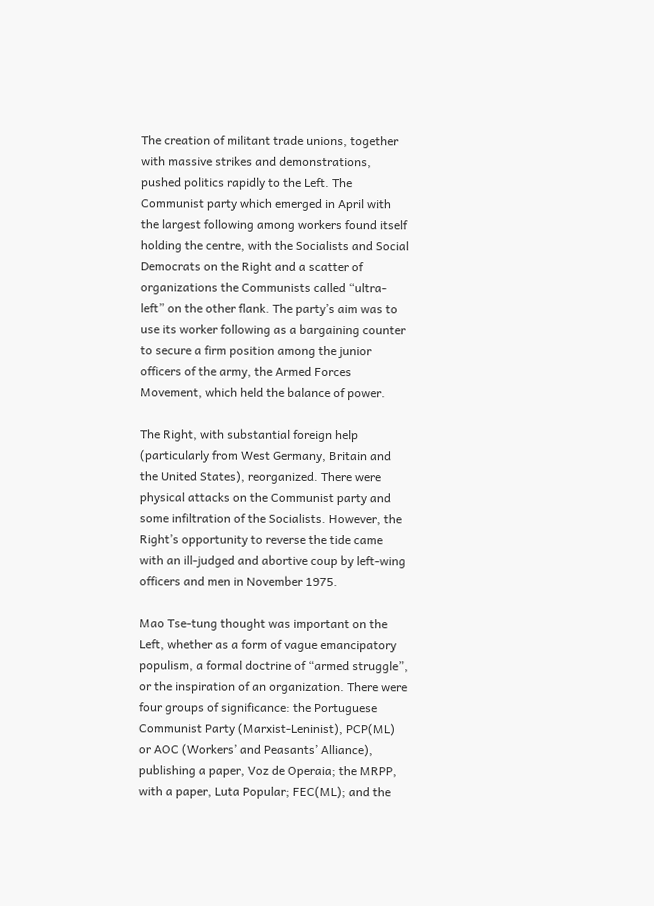The creation of militant trade unions, together with massive strikes and demonstrations, pushed politics rapidly to the Left. The Communist party which emerged in April with the largest following among workers found itself holding the centre, with the Socialists and Social Democrats on the Right and a scatter of organizations the Communists called “ultra-left” on the other flank. The party’s aim was to use its worker following as a bargaining counter to secure a firm position among the junior officers of the army, the Armed Forces Movement, which held the balance of power.

The Right, with substantial foreign help (particularly from West Germany, Britain and the United States), reorganized. There were physical attacks on the Communist party and some infiltration of the Socialists. However, the Right’s opportunity to reverse the tide came with an ill-judged and abortive coup by left-wing officers and men in November 1975.

Mao Tse-tung thought was important on the Left, whether as a form of vague emancipatory populism, a formal doctrine of “armed struggle”, or the inspiration of an organization. There were four groups of significance: the Portuguese Communist Party (Marxist-Leninist), PCP(ML) or AOC (Workers’ and Peasants’ Alliance), publishing a paper, Voz de Operaia; the MRPP, with a paper, Luta Popular; FEC(ML); and the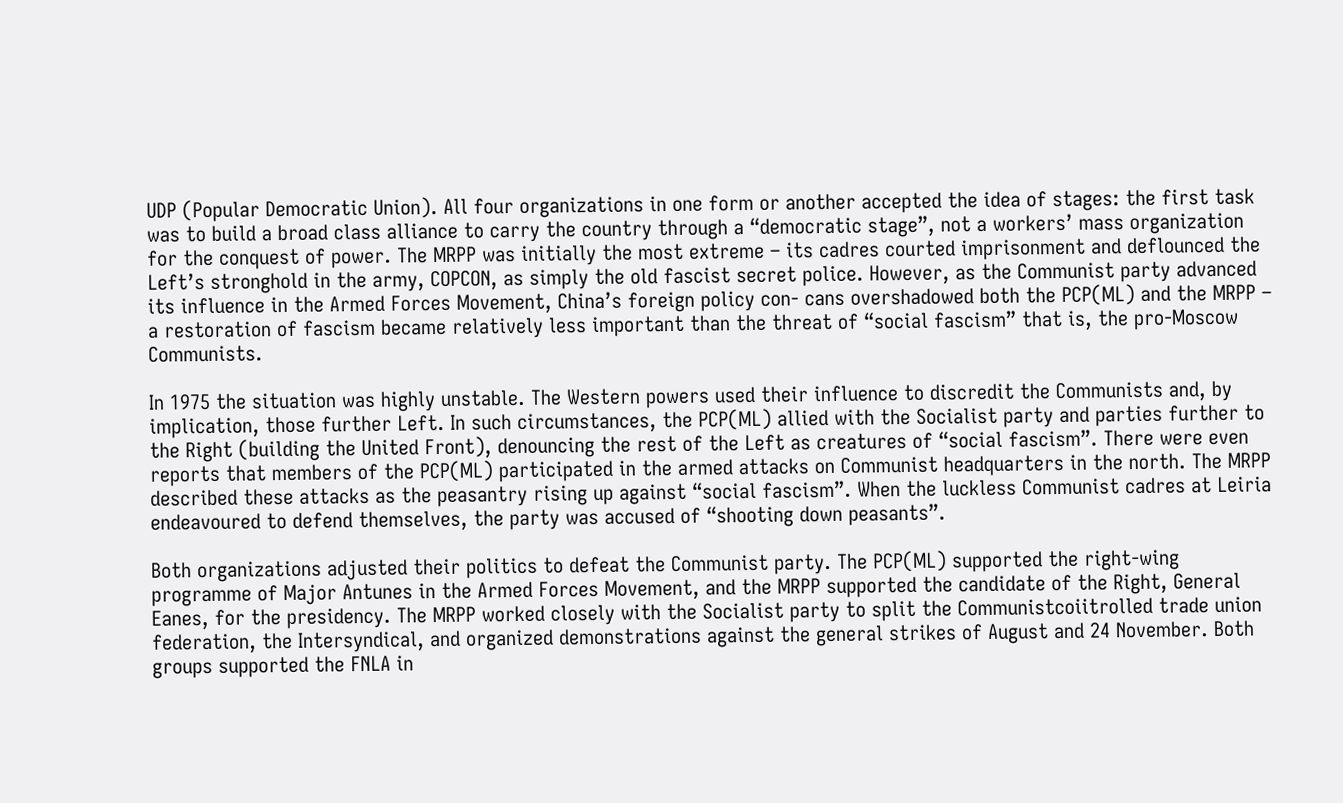UDP (Popular Democratic Union). All four organizations in one form or another accepted the idea of stages: the first task was to build a broad class alliance to carry the country through a “democratic stage”, not a workers’ mass organization for the conquest of power. The MRPP was initially the most extreme – its cadres courted imprisonment and deflounced the Left’s stronghold in the army, COPCON, as simply the old fascist secret police. However, as the Communist party advanced its influence in the Armed Forces Movement, China’s foreign policy con- cans overshadowed both the PCP(ML) and the MRPP – a restoration of fascism became relatively less important than the threat of “social fascism” that is, the pro-Moscow Communists.

In 1975 the situation was highly unstable. The Western powers used their influence to discredit the Communists and, by implication, those further Left. In such circumstances, the PCP(ML) allied with the Socialist party and parties further to the Right (building the United Front), denouncing the rest of the Left as creatures of “social fascism”. There were even reports that members of the PCP(ML) participated in the armed attacks on Communist headquarters in the north. The MRPP described these attacks as the peasantry rising up against “social fascism”. When the luckless Communist cadres at Leiria endeavoured to defend themselves, the party was accused of “shooting down peasants”.

Both organizations adjusted their politics to defeat the Communist party. The PCP(ML) supported the right-wing programme of Major Antunes in the Armed Forces Movement, and the MRPP supported the candidate of the Right, General Eanes, for the presidency. The MRPP worked closely with the Socialist party to split the Communistcoiitrolled trade union federation, the Intersyndical, and organized demonstrations against the general strikes of August and 24 November. Both groups supported the FNLA in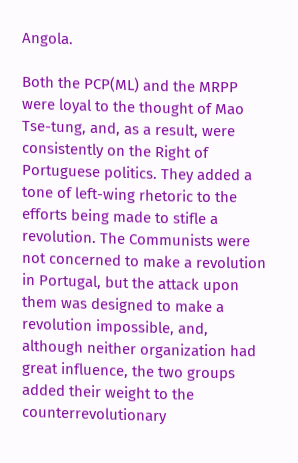Angola.

Both the PCP(ML) and the MRPP were loyal to the thought of Mao Tse-tung, and, as a result, were consistently on the Right of Portuguese politics. They added a tone of left-wing rhetoric to the efforts being made to stifle a revolution. The Communists were not concerned to make a revolution in Portugal, but the attack upon them was designed to make a revolution impossible, and, although neither organization had great influence, the two groups added their weight to the counterrevolutionary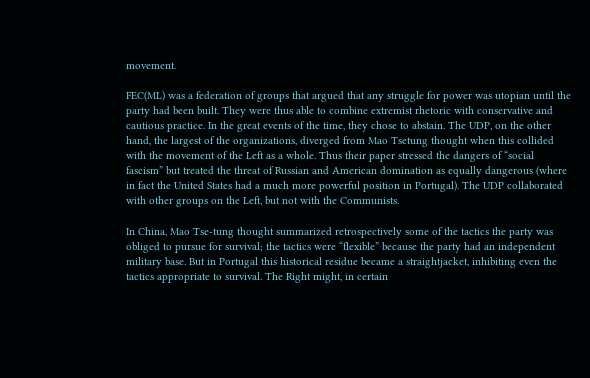movement.

FEC(ML) was a federation of groups that argued that any struggle for power was utopian until the party had been built. They were thus able to combine extremist rhetoric with conservative and cautious practice. In the great events of the time, they chose to abstain. The UDP, on the other hand, the largest of the organizations, diverged from Mao Tsetung thought when this collided with the movement of the Left as a whole. Thus their paper stressed the dangers of “social fascism” but treated the threat of Russian and American domination as equally dangerous (where in fact the United States had a much more powerful position in Portugal). The UDP collaborated with other groups on the Left, but not with the Communists.

In China, Mao Tse-tung thought summarized retrospectively some of the tactics the party was obliged to pursue for survival; the tactics were “flexible” because the party had an independent military base. But in Portugal this historical residue became a straightjacket, inhibiting even the tactics appropriate to survival. The Right might, in certain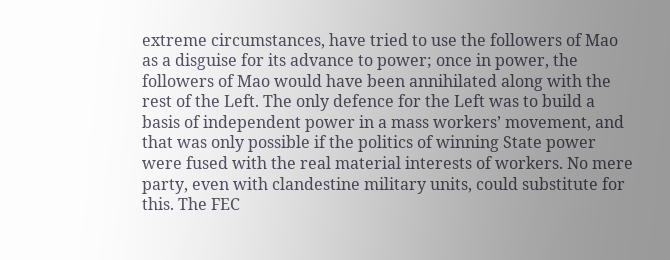extreme circumstances, have tried to use the followers of Mao as a disguise for its advance to power; once in power, the followers of Mao would have been annihilated along with the rest of the Left. The only defence for the Left was to build a basis of independent power in a mass workers’ movement, and that was only possible if the politics of winning State power were fused with the real material interests of workers. No mere party, even with clandestine military units, could substitute for this. The FEC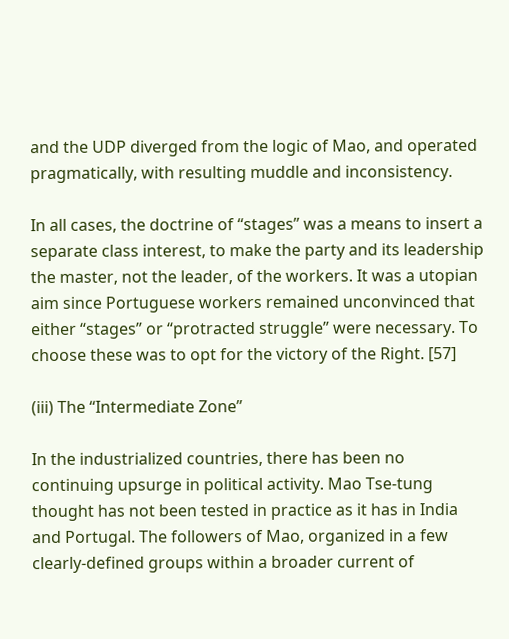and the UDP diverged from the logic of Mao, and operated pragmatically, with resulting muddle and inconsistency.

In all cases, the doctrine of “stages” was a means to insert a separate class interest, to make the party and its leadership the master, not the leader, of the workers. It was a utopian aim since Portuguese workers remained unconvinced that either “stages” or “protracted struggle” were necessary. To choose these was to opt for the victory of the Right. [57]

(iii) The “Intermediate Zone”

In the industrialized countries, there has been no continuing upsurge in political activity. Mao Tse-tung thought has not been tested in practice as it has in India and Portugal. The followers of Mao, organized in a few clearly-defined groups within a broader current of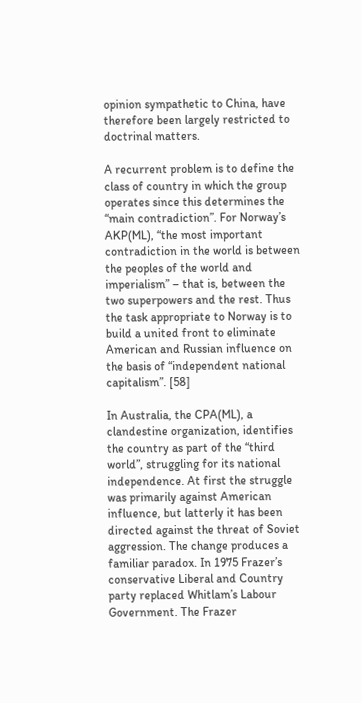opinion sympathetic to China, have therefore been largely restricted to doctrinal matters.

A recurrent problem is to define the class of country in which the group operates since this determines the “main contradiction”. For Norway’s AKP(ML), “the most important contradiction in the world is between the peoples of the world and imperialism” – that is, between the two superpowers and the rest. Thus the task appropriate to Norway is to build a united front to eliminate American and Russian influence on the basis of “independent national capitalism”. [58]

In Australia, the CPA(ML), a clandestine organization, identifies the country as part of the “third world”, struggling for its national independence. At first the struggle was primarily against American influence, but latterly it has been directed against the threat of Soviet aggression. The change produces a familiar paradox. In 1975 Frazer’s conservative Liberal and Country party replaced Whitlam’s Labour Government. The Frazer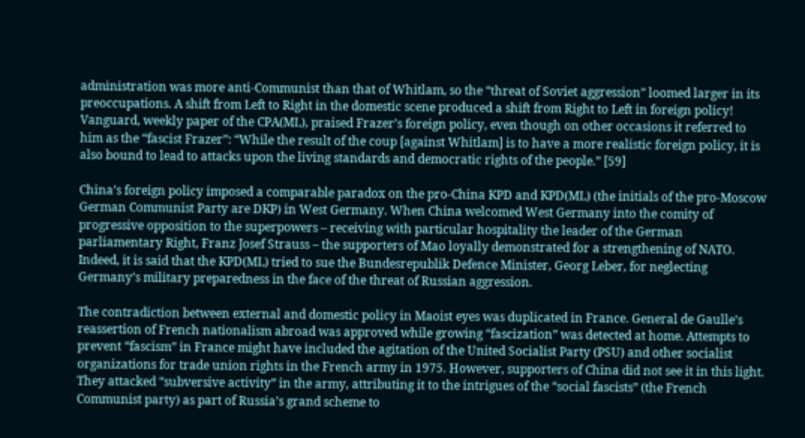administration was more anti-Communist than that of Whitlam, so the “threat of Soviet aggression” loomed larger in its preoccupations. A shift from Left to Right in the domestic scene produced a shift from Right to Left in foreign policy! Vanguard, weekly paper of the CPA(ML), praised Frazer’s foreign policy, even though on other occasions it referred to him as the “fascist Frazer”: “While the result of the coup [against Whitlam] is to have a more realistic foreign policy, it is also bound to lead to attacks upon the living standards and democratic rights of the people.” [59]

China’s foreign policy imposed a comparable paradox on the pro-China KPD and KPD(ML) (the initials of the pro-Moscow German Communist Party are DKP) in West Germany. When China welcomed West Germany into the comity of progressive opposition to the superpowers – receiving with particular hospitality the leader of the German parliamentary Right, Franz Josef Strauss – the supporters of Mao loyally demonstrated for a strengthening of NATO. Indeed, it is said that the KPD(ML) tried to sue the Bundesrepublik Defence Minister, Georg Leber, for neglecting Germany’s military preparedness in the face of the threat of Russian aggression.

The contradiction between external and domestic policy in Maoist eyes was duplicated in France. General de Gaulle’s reassertion of French nationalism abroad was approved while growing “fascization” was detected at home. Attempts to prevent “fascism” in France might have included the agitation of the United Socialist Party (PSU) and other socialist organizations for trade union rights in the French army in 1975. However, supporters of China did not see it in this light. They attacked “subversive activity” in the army, attributing it to the intrigues of the “social fascists” (the French Communist party) as part of Russia’s grand scheme to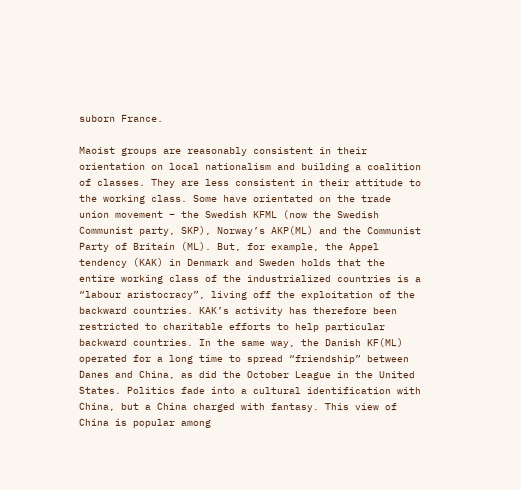suborn France.

Maoist groups are reasonably consistent in their orientation on local nationalism and building a coalition of classes. They are less consistent in their attitude to the working class. Some have orientated on the trade union movement – the Swedish KFML (now the Swedish Communist party, SKP), Norway’s AKP(ML) and the Communist Party of Britain (ML). But, for example, the Appel tendency (KAK) in Denmark and Sweden holds that the entire working class of the industrialized countries is a “labour aristocracy”, living off the exploitation of the backward countries. KAK’s activity has therefore been restricted to charitable efforts to help particular backward countries. In the same way, the Danish KF(ML) operated for a long time to spread “friendship” between Danes and China, as did the October League in the United States. Politics fade into a cultural identification with China, but a China charged with fantasy. This view of China is popular among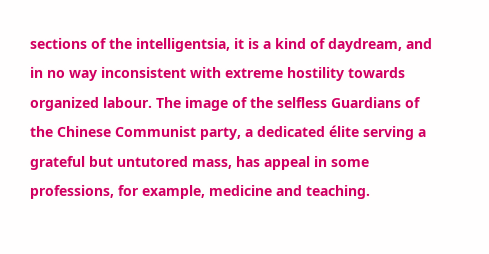sections of the intelligentsia, it is a kind of daydream, and in no way inconsistent with extreme hostility towards organized labour. The image of the selfless Guardians of the Chinese Communist party, a dedicated élite serving a grateful but untutored mass, has appeal in some professions, for example, medicine and teaching.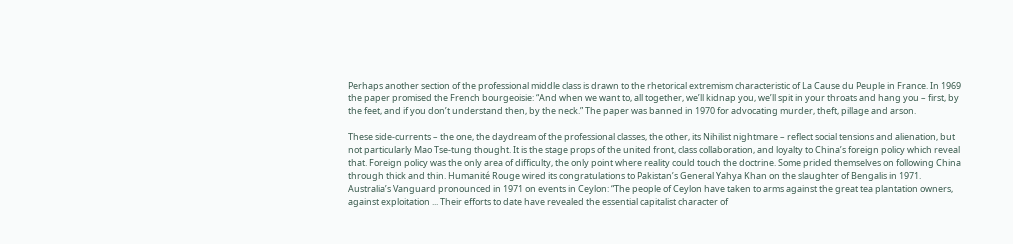Perhaps another section of the professional middle class is drawn to the rhetorical extremism characteristic of La Cause du Peuple in France. In 1969 the paper promised the French bourgeoisie: “And when we want to, all together, we’ll kidnap you, we’ll spit in your throats and hang you – first, by the feet, and if you don’t understand then, by the neck.” The paper was banned in 1970 for advocating murder, theft, pillage and arson.

These side-currents – the one, the daydream of the professional classes, the other, its Nihilist nightmare – reflect social tensions and alienation, but not particularly Mao Tse-tung thought. It is the stage props of the united front, class collaboration, and loyalty to China’s foreign policy which reveal that. Foreign policy was the only area of difficulty, the only point where reality could touch the doctrine. Some prided themselves on following China through thick and thin. Humanité Rouge wired its congratulations to Pakistan’s General Yahya Khan on the slaughter of Bengalis in 1971. Australia’s Vanguard pronounced in 1971 on events in Ceylon: “The people of Ceylon have taken to arms against the great tea plantation owners, against exploitation ... Their efforts to date have revealed the essential capitalist character of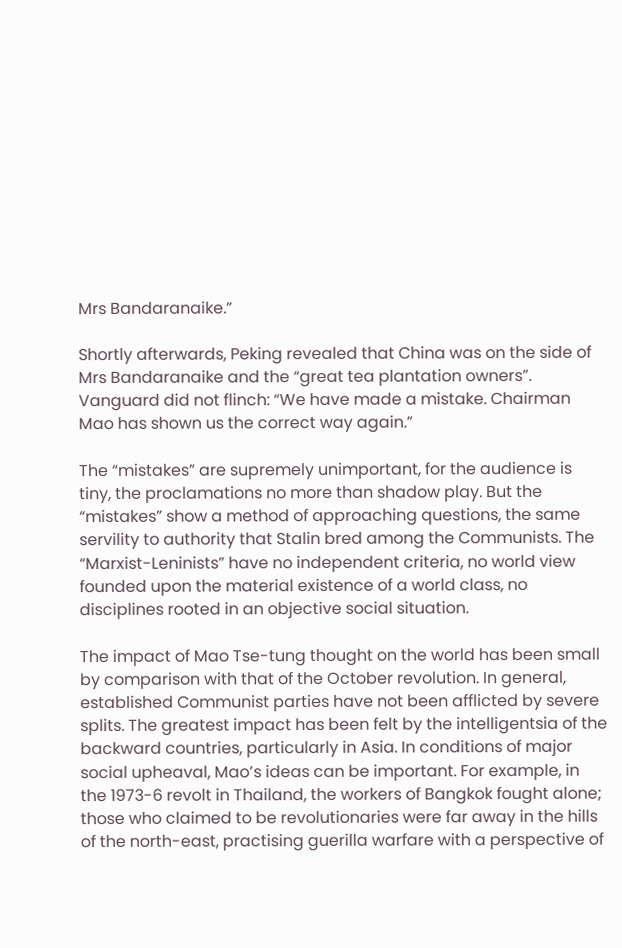Mrs Bandaranaike.”

Shortly afterwards, Peking revealed that China was on the side of Mrs Bandaranaike and the “great tea plantation owners”. Vanguard did not flinch: “We have made a mistake. Chairman Mao has shown us the correct way again.”

The “mistakes” are supremely unimportant, for the audience is tiny, the proclamations no more than shadow play. But the “mistakes” show a method of approaching questions, the same servility to authority that Stalin bred among the Communists. The “Marxist-Leninists” have no independent criteria, no world view founded upon the material existence of a world class, no disciplines rooted in an objective social situation.

The impact of Mao Tse-tung thought on the world has been small by comparison with that of the October revolution. In general, established Communist parties have not been afflicted by severe splits. The greatest impact has been felt by the intelligentsia of the backward countries, particularly in Asia. In conditions of major social upheaval, Mao’s ideas can be important. For example, in the 1973-6 revolt in Thailand, the workers of Bangkok fought alone; those who claimed to be revolutionaries were far away in the hills of the north-east, practising guerilla warfare with a perspective of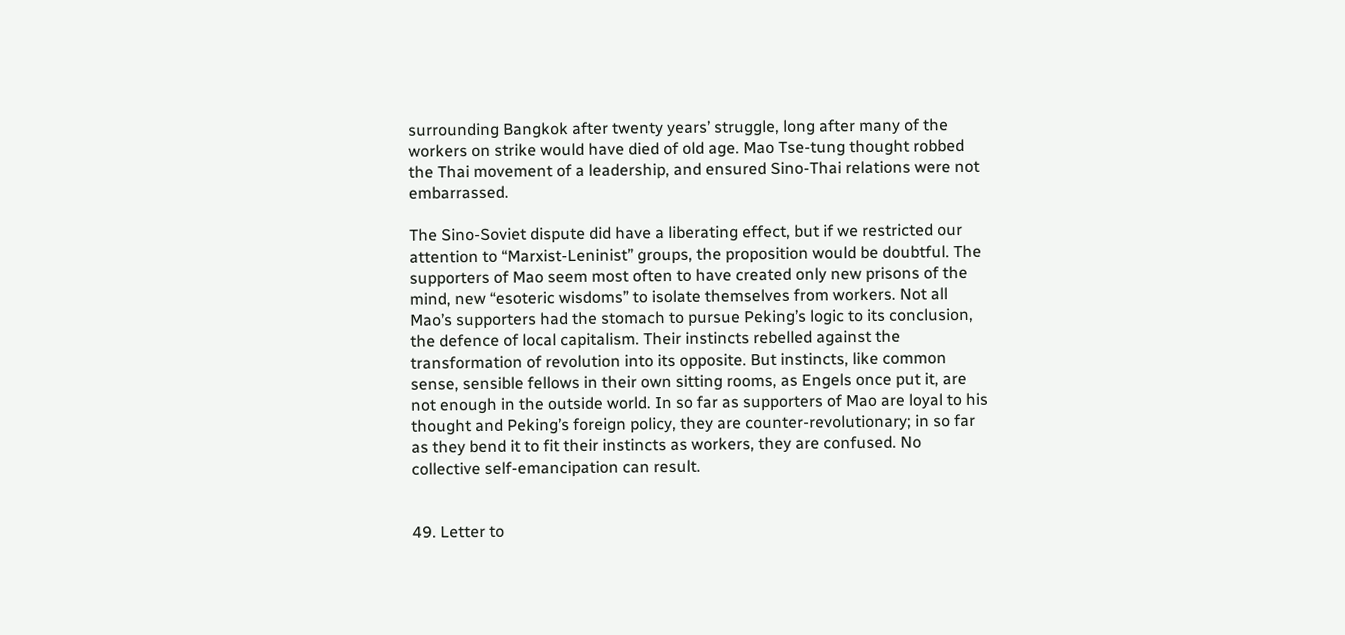surrounding Bangkok after twenty years’ struggle, long after many of the workers on strike would have died of old age. Mao Tse-tung thought robbed the Thai movement of a leadership, and ensured Sino-Thai relations were not embarrassed.

The Sino-Soviet dispute did have a liberating effect, but if we restricted our attention to “Marxist-Leninist” groups, the proposition would be doubtful. The supporters of Mao seem most often to have created only new prisons of the mind, new “esoteric wisdoms” to isolate themselves from workers. Not all Mao’s supporters had the stomach to pursue Peking’s logic to its conclusion, the defence of local capitalism. Their instincts rebelled against the transformation of revolution into its opposite. But instincts, like common sense, sensible fellows in their own sitting rooms, as Engels once put it, are not enough in the outside world. In so far as supporters of Mao are loyal to his thought and Peking’s foreign policy, they are counter-revolutionary; in so far as they bend it to fit their instincts as workers, they are confused. No collective self-emancipation can result.


49. Letter to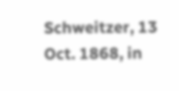Schweitzer, 13 Oct. 1868, in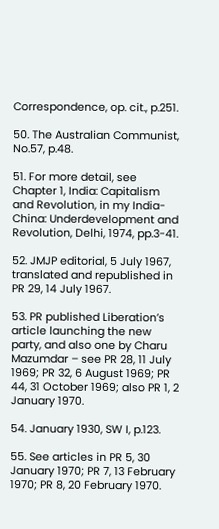Correspondence, op. cit., p.251.

50. The Australian Communist, No.57, p.48.

51. For more detail, see Chapter 1, India: Capitalism and Revolution, in my India-China: Underdevelopment and Revolution, Delhi, 1974, pp.3-41.

52. JMJP editorial, 5 July 1967, translated and republished in PR 29, 14 July 1967.

53. PR published Liberation’s article launching the new party, and also one by Charu Mazumdar – see PR 28, 11 July 1969; PR 32, 6 August 1969; PR 44, 31 October 1969; also PR 1, 2 January 1970.

54. January 1930, SW I, p.123.

55. See articles in PR 5, 30 January 1970; PR 7, 13 February 1970; PR 8, 20 February 1970.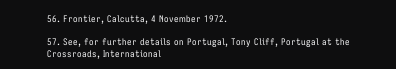56. Frontier, Calcutta, 4 November 1972.

57. See, for further details on Portugal, Tony Cliff, Portugal at the Crossroads, International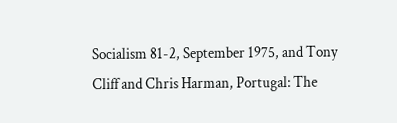Socialism 81-2, September 1975, and Tony Cliff and Chris Harman, Portugal: The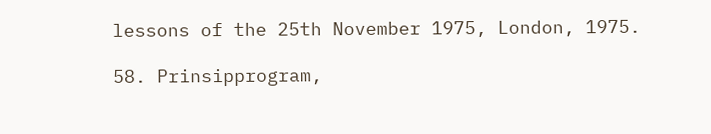lessons of the 25th November 1975, London, 1975.

58. Prinsipprogram,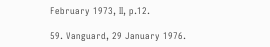February 1973, II, p.12.

59. Vanguard, 29 January 1976.